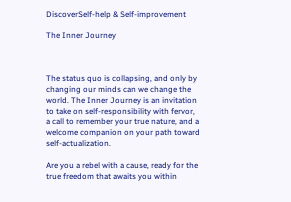DiscoverSelf-help & Self-improvement

The Inner Journey



The status quo is collapsing, and only by changing our minds can we change the world. The Inner Journey is an invitation to take on self-responsibility with fervor, a call to remember your true nature, and a welcome companion on your path toward self-actualization.

Are you a rebel with a cause, ready for the true freedom that awaits you within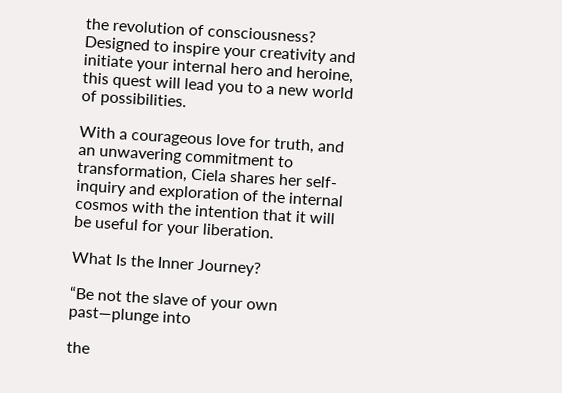the revolution of consciousness? Designed to inspire your creativity and initiate your internal hero and heroine, this quest will lead you to a new world of possibilities.

With a courageous love for truth, and an unwavering commitment to transformation, Ciela shares her self-inquiry and exploration of the internal cosmos with the intention that it will be useful for your liberation.

What Is the Inner Journey?

“Be not the slave of your own past—plunge into

the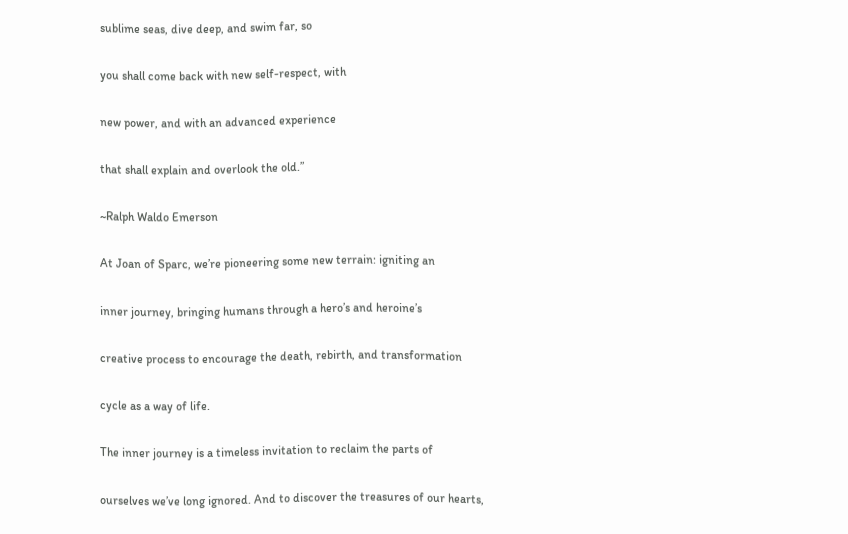sublime seas, dive deep, and swim far, so

you shall come back with new self-respect, with

new power, and with an advanced experience

that shall explain and overlook the old.”

~Ralph Waldo Emerson

At Joan of Sparc, we’re pioneering some new terrain: igniting an

inner journey, bringing humans through a hero’s and heroine’s

creative process to encourage the death, rebirth, and transformation

cycle as a way of life.

The inner journey is a timeless invitation to reclaim the parts of

ourselves we’ve long ignored. And to discover the treasures of our hearts,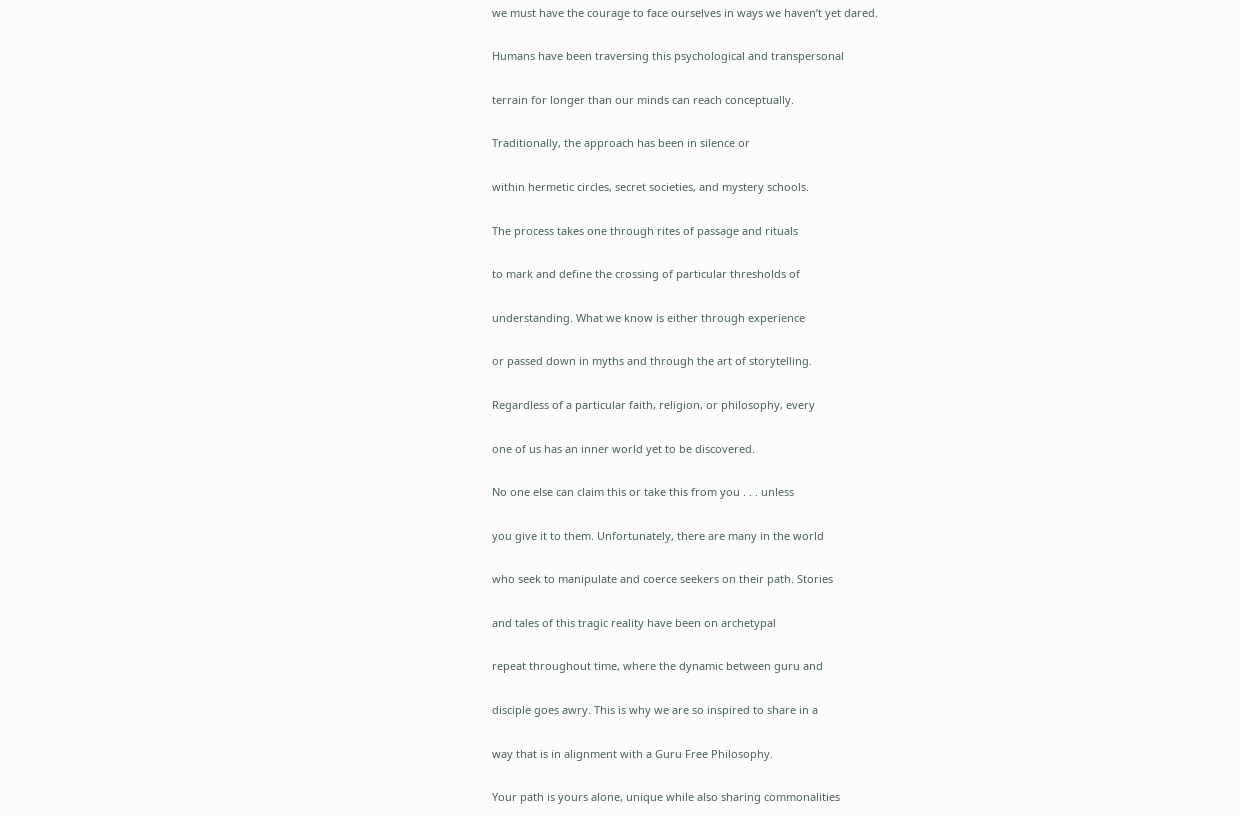we must have the courage to face ourselves in ways we haven’t yet dared.

Humans have been traversing this psychological and transpersonal

terrain for longer than our minds can reach conceptually.

Traditionally, the approach has been in silence or

within hermetic circles, secret societies, and mystery schools.

The process takes one through rites of passage and rituals

to mark and define the crossing of particular thresholds of

understanding. What we know is either through experience

or passed down in myths and through the art of storytelling.

Regardless of a particular faith, religion, or philosophy, every

one of us has an inner world yet to be discovered.

No one else can claim this or take this from you . . . unless

you give it to them. Unfortunately, there are many in the world

who seek to manipulate and coerce seekers on their path. Stories

and tales of this tragic reality have been on archetypal

repeat throughout time, where the dynamic between guru and

disciple goes awry. This is why we are so inspired to share in a

way that is in alignment with a Guru Free Philosophy.

Your path is yours alone, unique while also sharing commonalities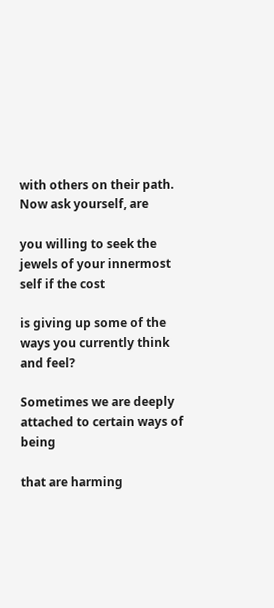with others on their path. Now ask yourself, are

you willing to seek the jewels of your innermost self if the cost

is giving up some of the ways you currently think and feel?

Sometimes we are deeply attached to certain ways of being

that are harming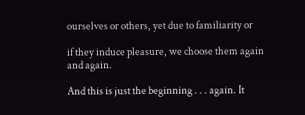ourselves or others, yet due to familiarity or

if they induce pleasure, we choose them again and again.

And this is just the beginning . . . again. It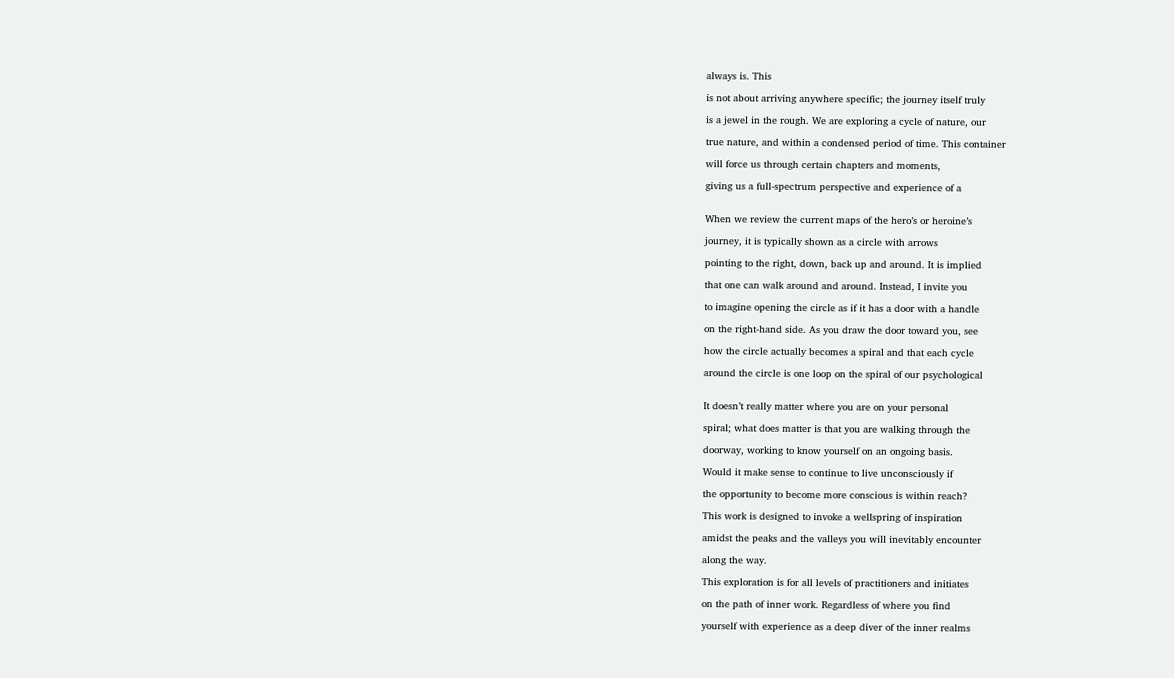always is. This

is not about arriving anywhere specific; the journey itself truly

is a jewel in the rough. We are exploring a cycle of nature, our

true nature, and within a condensed period of time. This container

will force us through certain chapters and moments,

giving us a full-spectrum perspective and experience of a


When we review the current maps of the hero’s or heroine’s

journey, it is typically shown as a circle with arrows

pointing to the right, down, back up and around. It is implied

that one can walk around and around. Instead, I invite you

to imagine opening the circle as if it has a door with a handle

on the right-hand side. As you draw the door toward you, see

how the circle actually becomes a spiral and that each cycle

around the circle is one loop on the spiral of our psychological


It doesn’t really matter where you are on your personal

spiral; what does matter is that you are walking through the

doorway, working to know yourself on an ongoing basis.

Would it make sense to continue to live unconsciously if

the opportunity to become more conscious is within reach?

This work is designed to invoke a wellspring of inspiration

amidst the peaks and the valleys you will inevitably encounter

along the way.

This exploration is for all levels of practitioners and initiates

on the path of inner work. Regardless of where you find

yourself with experience as a deep diver of the inner realms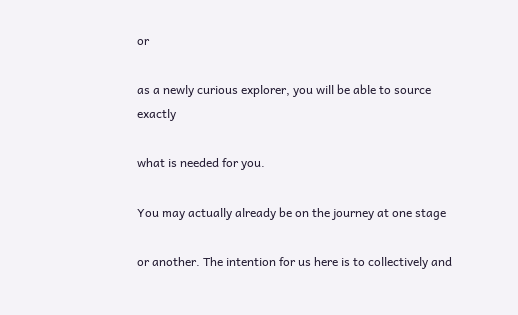or

as a newly curious explorer, you will be able to source exactly

what is needed for you.

You may actually already be on the journey at one stage

or another. The intention for us here is to collectively and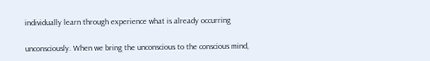individually learn through experience what is already occurring

unconsciously. When we bring the unconscious to the conscious mind,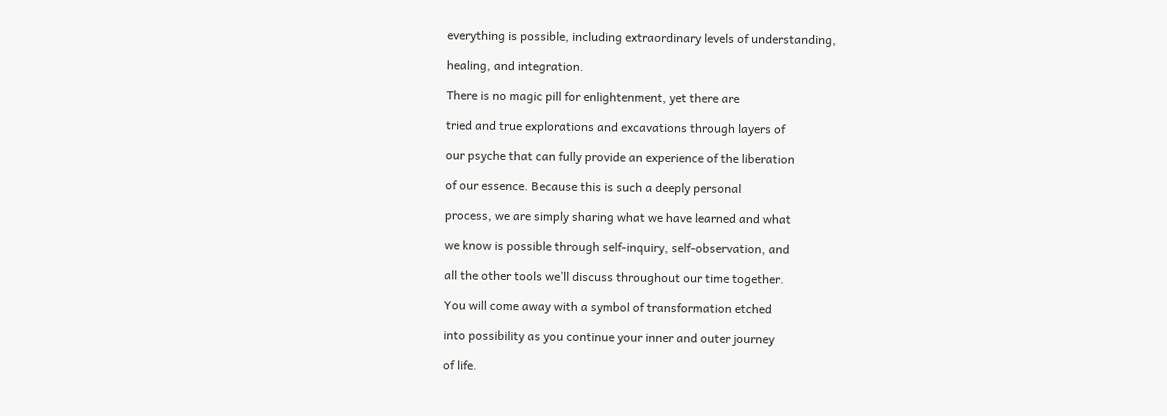everything is possible, including extraordinary levels of understanding,

healing, and integration.

There is no magic pill for enlightenment, yet there are

tried and true explorations and excavations through layers of

our psyche that can fully provide an experience of the liberation

of our essence. Because this is such a deeply personal

process, we are simply sharing what we have learned and what

we know is possible through self-inquiry, self-observation, and

all the other tools we’ll discuss throughout our time together.

You will come away with a symbol of transformation etched

into possibility as you continue your inner and outer journey

of life.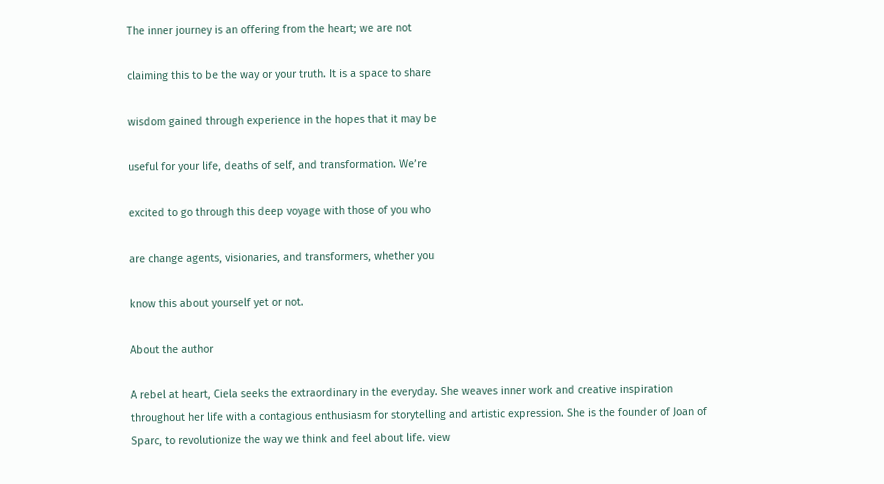The inner journey is an offering from the heart; we are not

claiming this to be the way or your truth. It is a space to share

wisdom gained through experience in the hopes that it may be

useful for your life, deaths of self, and transformation. We’re

excited to go through this deep voyage with those of you who

are change agents, visionaries, and transformers, whether you

know this about yourself yet or not.

About the author

A rebel at heart, Ciela seeks the extraordinary in the everyday. She weaves inner work and creative inspiration throughout her life with a contagious enthusiasm for storytelling and artistic expression. She is the founder of Joan of Sparc, to revolutionize the way we think and feel about life. view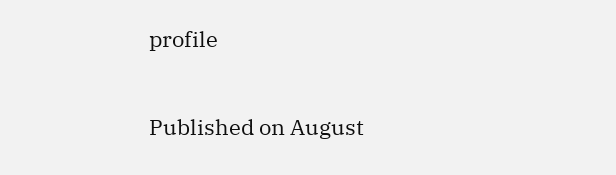profile

Published on August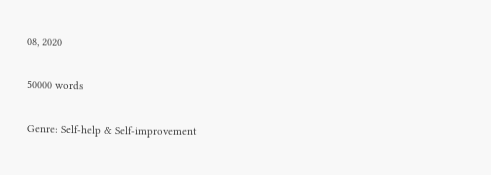08, 2020

50000 words

Genre: Self-help & Self-improvement